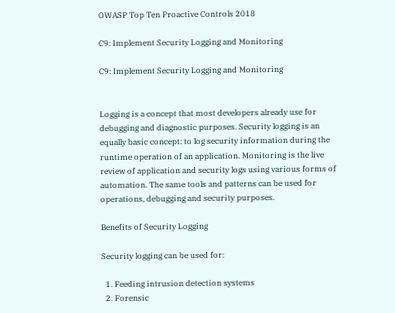OWASP Top Ten Proactive Controls 2018

C9: Implement Security Logging and Monitoring

C9: Implement Security Logging and Monitoring


Logging is a concept that most developers already use for debugging and diagnostic purposes. Security logging is an equally basic concept: to log security information during the runtime operation of an application. Monitoring is the live review of application and security logs using various forms of automation. The same tools and patterns can be used for operations, debugging and security purposes.

Benefits of Security Logging

Security logging can be used for:

  1. Feeding intrusion detection systems
  2. Forensic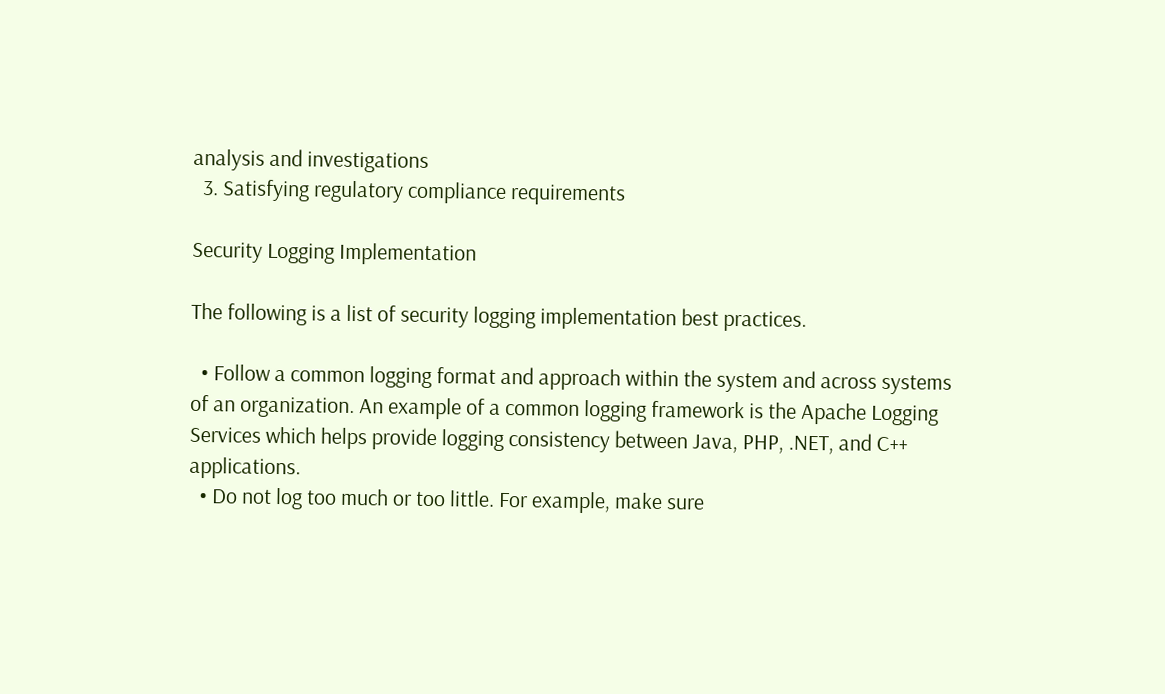analysis and investigations
  3. Satisfying regulatory compliance requirements

Security Logging Implementation

The following is a list of security logging implementation best practices.

  • Follow a common logging format and approach within the system and across systems of an organization. An example of a common logging framework is the Apache Logging Services which helps provide logging consistency between Java, PHP, .NET, and C++ applications.
  • Do not log too much or too little. For example, make sure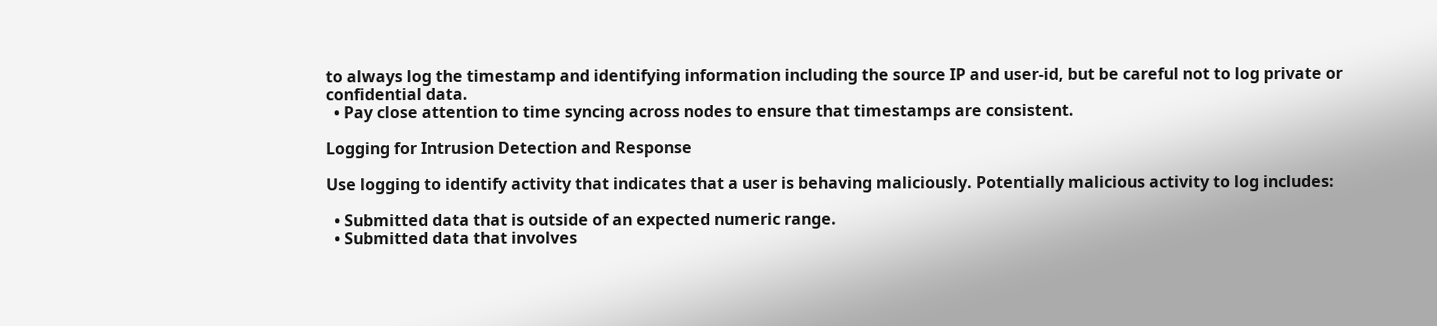to always log the timestamp and identifying information including the source IP and user-id, but be careful not to log private or confidential data.
  • Pay close attention to time syncing across nodes to ensure that timestamps are consistent.

Logging for Intrusion Detection and Response

Use logging to identify activity that indicates that a user is behaving maliciously. Potentially malicious activity to log includes:

  • Submitted data that is outside of an expected numeric range.
  • Submitted data that involves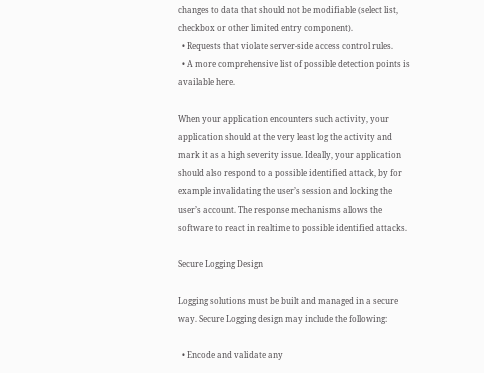changes to data that should not be modifiable (select list, checkbox or other limited entry component).
  • Requests that violate server-side access control rules.
  • A more comprehensive list of possible detection points is available here.

When your application encounters such activity, your application should at the very least log the activity and mark it as a high severity issue. Ideally, your application should also respond to a possible identified attack, by for example invalidating the user’s session and locking the user’s account. The response mechanisms allows the software to react in realtime to possible identified attacks.

Secure Logging Design

Logging solutions must be built and managed in a secure way. Secure Logging design may include the following:

  • Encode and validate any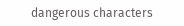dangerous characters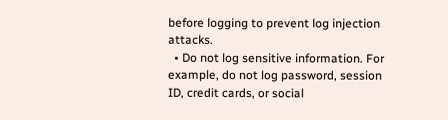before logging to prevent log injection attacks.
  • Do not log sensitive information. For example, do not log password, session ID, credit cards, or social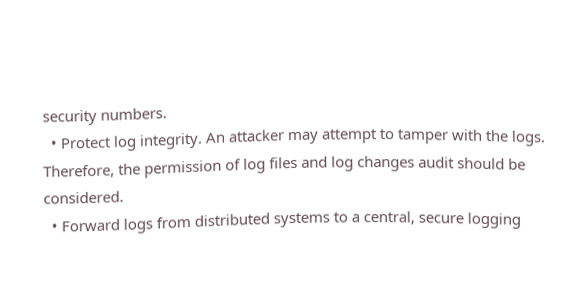security numbers.
  • Protect log integrity. An attacker may attempt to tamper with the logs. Therefore, the permission of log files and log changes audit should be considered.
  • Forward logs from distributed systems to a central, secure logging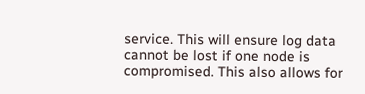service. This will ensure log data cannot be lost if one node is compromised. This also allows for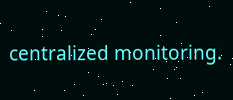centralized monitoring.